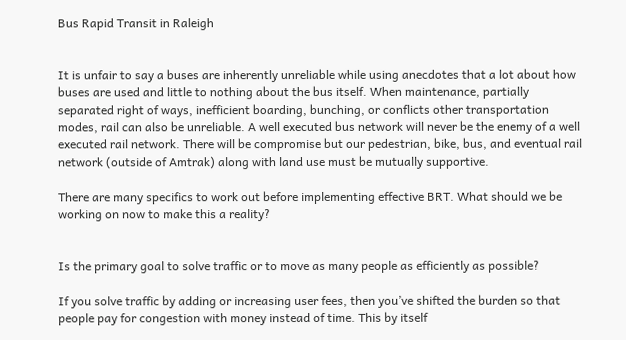Bus Rapid Transit in Raleigh


It is unfair to say a buses are inherently unreliable while using anecdotes that a lot about how buses are used and little to nothing about the bus itself. When maintenance, partially separated right of ways, inefficient boarding, bunching, or conflicts other transportation modes, rail can also be unreliable. A well executed bus network will never be the enemy of a well executed rail network. There will be compromise but our pedestrian, bike, bus, and eventual rail network (outside of Amtrak) along with land use must be mutually supportive.

There are many specifics to work out before implementing effective BRT. What should we be working on now to make this a reality?


Is the primary goal to solve traffic or to move as many people as efficiently as possible?

If you solve traffic by adding or increasing user fees, then you’ve shifted the burden so that people pay for congestion with money instead of time. This by itself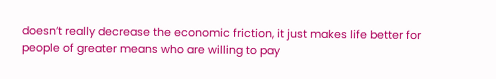doesn’t really decrease the economic friction, it just makes life better for people of greater means who are willing to pay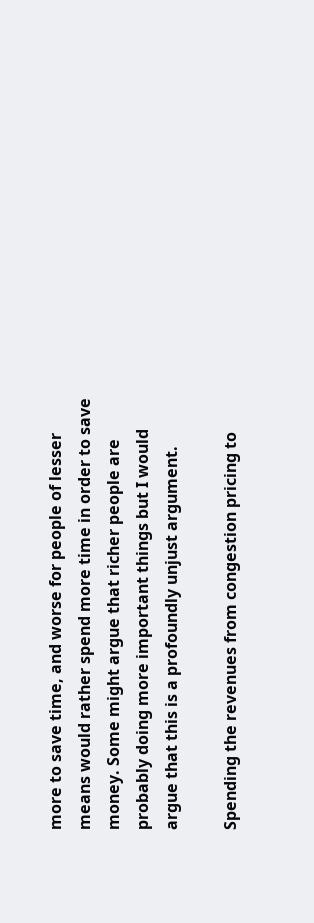more to save time, and worse for people of lesser means would rather spend more time in order to save money. Some might argue that richer people are probably doing more important things but I would argue that this is a profoundly unjust argument.

Spending the revenues from congestion pricing to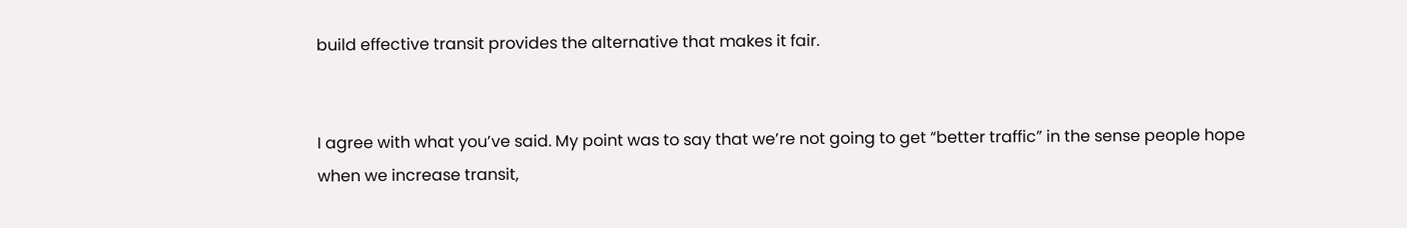build effective transit provides the alternative that makes it fair.


I agree with what you’ve said. My point was to say that we’re not going to get “better traffic” in the sense people hope when we increase transit,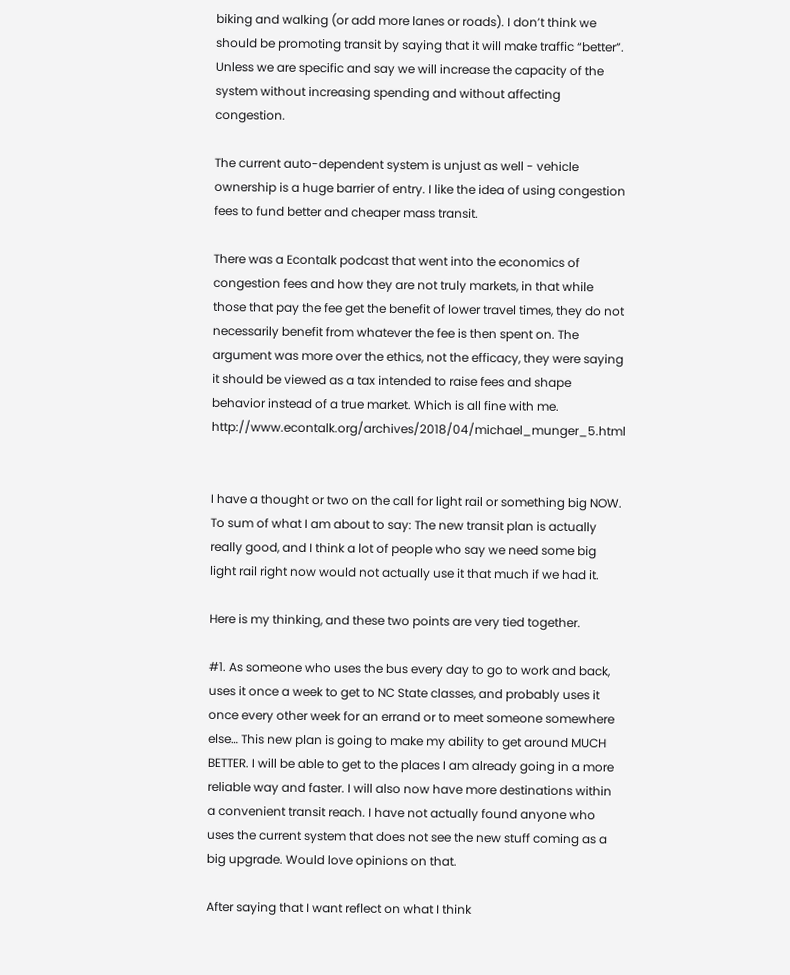biking and walking (or add more lanes or roads). I don’t think we should be promoting transit by saying that it will make traffic “better”. Unless we are specific and say we will increase the capacity of the system without increasing spending and without affecting congestion.

The current auto-dependent system is unjust as well - vehicle ownership is a huge barrier of entry. I like the idea of using congestion fees to fund better and cheaper mass transit.

There was a Econtalk podcast that went into the economics of congestion fees and how they are not truly markets, in that while those that pay the fee get the benefit of lower travel times, they do not necessarily benefit from whatever the fee is then spent on. The argument was more over the ethics, not the efficacy, they were saying it should be viewed as a tax intended to raise fees and shape behavior instead of a true market. Which is all fine with me. http://www.econtalk.org/archives/2018/04/michael_munger_5.html


I have a thought or two on the call for light rail or something big NOW. To sum of what I am about to say: The new transit plan is actually really good, and I think a lot of people who say we need some big light rail right now would not actually use it that much if we had it.

Here is my thinking, and these two points are very tied together.

#1. As someone who uses the bus every day to go to work and back, uses it once a week to get to NC State classes, and probably uses it once every other week for an errand or to meet someone somewhere else… This new plan is going to make my ability to get around MUCH BETTER. I will be able to get to the places I am already going in a more reliable way and faster. I will also now have more destinations within a convenient transit reach. I have not actually found anyone who uses the current system that does not see the new stuff coming as a big upgrade. Would love opinions on that.

After saying that I want reflect on what I think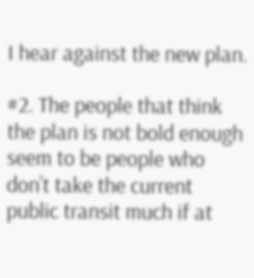I hear against the new plan.

#2. The people that think the plan is not bold enough seem to be people who don’t take the current public transit much if at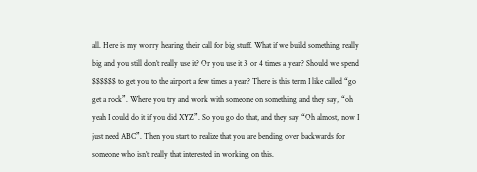all. Here is my worry hearing their call for big stuff. What if we build something really big and you still don’t really use it? Or you use it 3 or 4 times a year? Should we spend $$$$$$ to get you to the airport a few times a year? There is this term I like called “go get a rock”. Where you try and work with someone on something and they say, “oh yeah I could do it if you did XYZ”. So you go do that, and they say “Oh almost, now I just need ABC”. Then you start to realize that you are bending over backwards for someone who isn’t really that interested in working on this.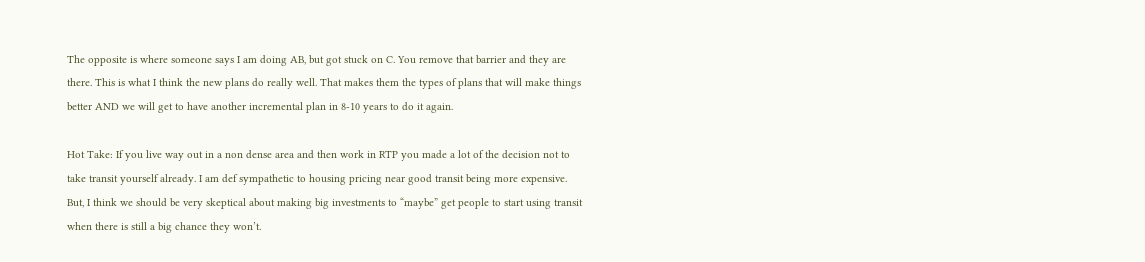The opposite is where someone says I am doing AB, but got stuck on C. You remove that barrier and they are there. This is what I think the new plans do really well. That makes them the types of plans that will make things better AND we will get to have another incremental plan in 8-10 years to do it again.

Hot Take: If you live way out in a non dense area and then work in RTP you made a lot of the decision not to take transit yourself already. I am def sympathetic to housing pricing near good transit being more expensive. But, I think we should be very skeptical about making big investments to “maybe” get people to start using transit when there is still a big chance they won’t.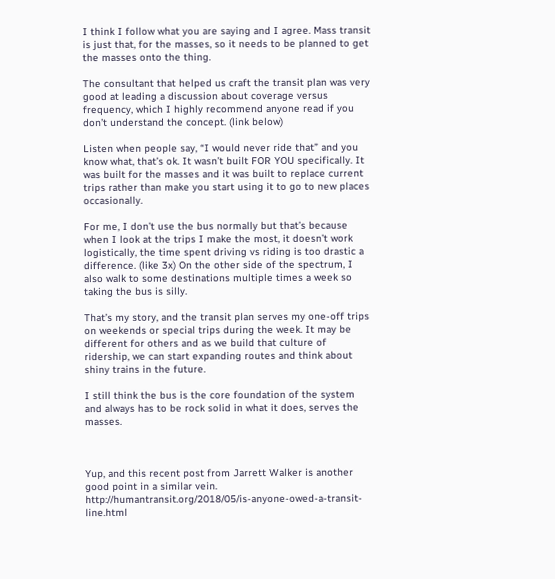I think I follow what you are saying and I agree. Mass transit is just that, for the masses, so it needs to be planned to get the masses onto the thing.

The consultant that helped us craft the transit plan was very good at leading a discussion about coverage versus frequency, which I highly recommend anyone read if you don’t understand the concept. (link below)

Listen when people say, “I would never ride that” and you know what, that’s ok. It wasn’t built FOR YOU specifically. It was built for the masses and it was built to replace current trips rather than make you start using it to go to new places occasionally.

For me, I don’t use the bus normally but that’s because when I look at the trips I make the most, it doesn’t work logistically, the time spent driving vs riding is too drastic a difference. (like 3x) On the other side of the spectrum, I also walk to some destinations multiple times a week so taking the bus is silly.

That’s my story, and the transit plan serves my one-off trips on weekends or special trips during the week. It may be different for others and as we build that culture of ridership, we can start expanding routes and think about shiny trains in the future.

I still think the bus is the core foundation of the system and always has to be rock solid in what it does, serves the masses.



Yup, and this recent post from Jarrett Walker is another good point in a similar vein. http://humantransit.org/2018/05/is-anyone-owed-a-transit-line.html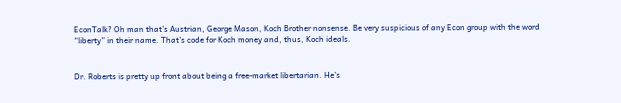EconTalk? Oh man that’s Austrian, George Mason, Koch Brother nonsense. Be very suspicious of any Econ group with the word “liberty” in their name. That’s code for Koch money and, thus, Koch ideals.


Dr. Roberts is pretty up front about being a free-market libertarian. He’s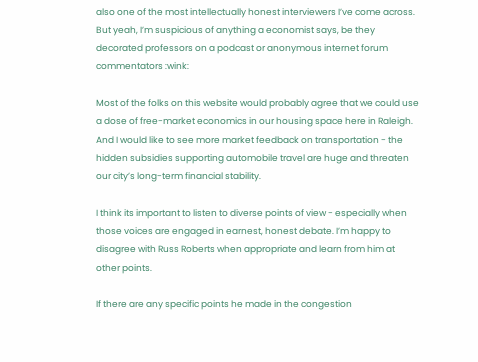also one of the most intellectually honest interviewers I’ve come across. But yeah, I’m suspicious of anything a economist says, be they decorated professors on a podcast or anonymous internet forum commentators :wink:

Most of the folks on this website would probably agree that we could use a dose of free-market economics in our housing space here in Raleigh. And I would like to see more market feedback on transportation - the hidden subsidies supporting automobile travel are huge and threaten our city’s long-term financial stability.

I think its important to listen to diverse points of view - especially when those voices are engaged in earnest, honest debate. I’m happy to disagree with Russ Roberts when appropriate and learn from him at other points.

If there are any specific points he made in the congestion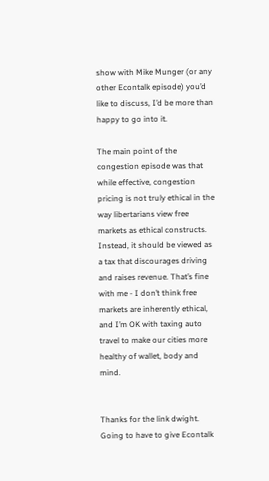show with Mike Munger (or any other Econtalk episode) you’d like to discuss, I’d be more than happy to go into it.

The main point of the congestion episode was that while effective, congestion pricing is not truly ethical in the way libertarians view free markets as ethical constructs. Instead, it should be viewed as a tax that discourages driving and raises revenue. That’s fine with me - I don’t think free markets are inherently ethical, and I’m OK with taxing auto travel to make our cities more healthy of wallet, body and mind.


Thanks for the link dwight. Going to have to give Econtalk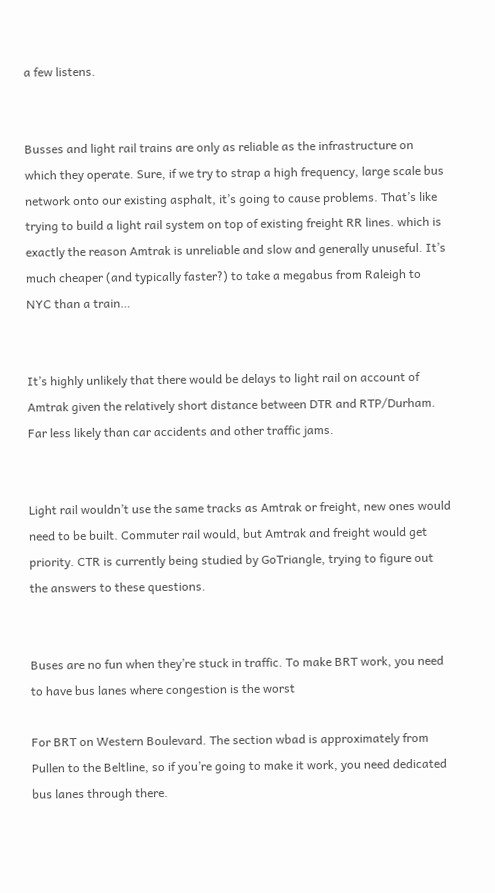a few listens.


Busses and light rail trains are only as reliable as the infrastructure on which they operate. Sure, if we try to strap a high frequency, large scale bus network onto our existing asphalt, it’s going to cause problems. That’s like trying to build a light rail system on top of existing freight RR lines. which is exactly the reason Amtrak is unreliable and slow and generally unuseful. It’s much cheaper (and typically faster?) to take a megabus from Raleigh to NYC than a train…


It’s highly unlikely that there would be delays to light rail on account of Amtrak given the relatively short distance between DTR and RTP/Durham. Far less likely than car accidents and other traffic jams.


Light rail wouldn’t use the same tracks as Amtrak or freight, new ones would need to be built. Commuter rail would, but Amtrak and freight would get priority. CTR is currently being studied by GoTriangle, trying to figure out the answers to these questions.


Buses are no fun when they’re stuck in traffic. To make BRT work, you need to have bus lanes where congestion is the worst

For BRT on Western Boulevard. The section wbad is approximately from Pullen to the Beltline, so if you’re going to make it work, you need dedicated bus lanes through there.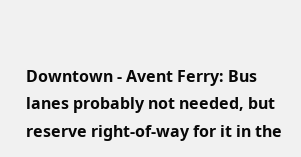Downtown - Avent Ferry: Bus lanes probably not needed, but reserve right-of-way for it in the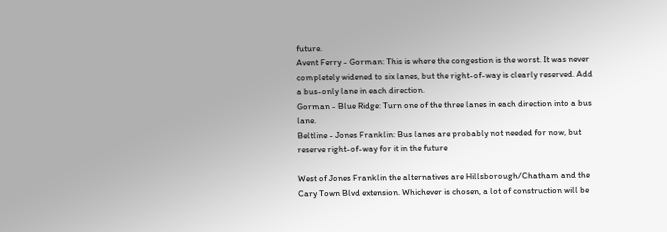future.
Avent Ferry - Gorman: This is where the congestion is the worst. It was never completely widened to six lanes, but the right-of-way is clearly reserved. Add a bus-only lane in each direction.
Gorman - Blue Ridge: Turn one of the three lanes in each direction into a bus lane.
Beltline - Jones Franklin: Bus lanes are probably not needed for now, but reserve right-of-way for it in the future

West of Jones Franklin the alternatives are Hillsborough/Chatham and the Cary Town Blvd extension. Whichever is chosen, a lot of construction will be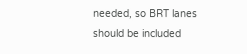needed, so BRT lanes should be included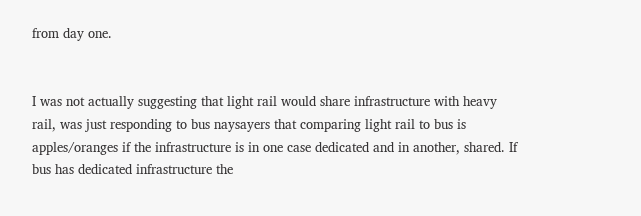from day one.


I was not actually suggesting that light rail would share infrastructure with heavy rail, was just responding to bus naysayers that comparing light rail to bus is apples/oranges if the infrastructure is in one case dedicated and in another, shared. If bus has dedicated infrastructure the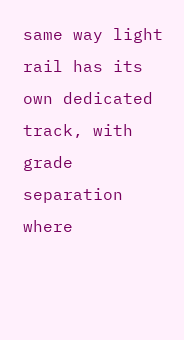same way light rail has its own dedicated track, with grade separation where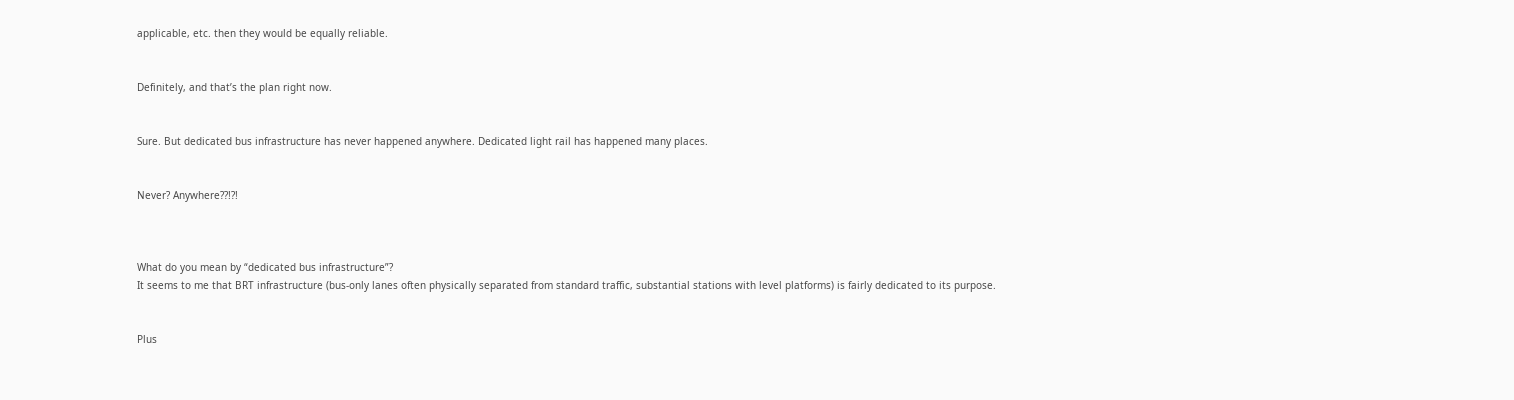applicable, etc. then they would be equally reliable.


Definitely, and that’s the plan right now.


Sure. But dedicated bus infrastructure has never happened anywhere. Dedicated light rail has happened many places.


Never? Anywhere??!?!



What do you mean by “dedicated bus infrastructure”?
It seems to me that BRT infrastructure (bus-only lanes often physically separated from standard traffic, substantial stations with level platforms) is fairly dedicated to its purpose.


Plus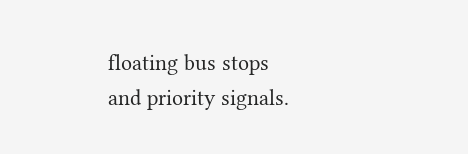floating bus stops and priority signals.